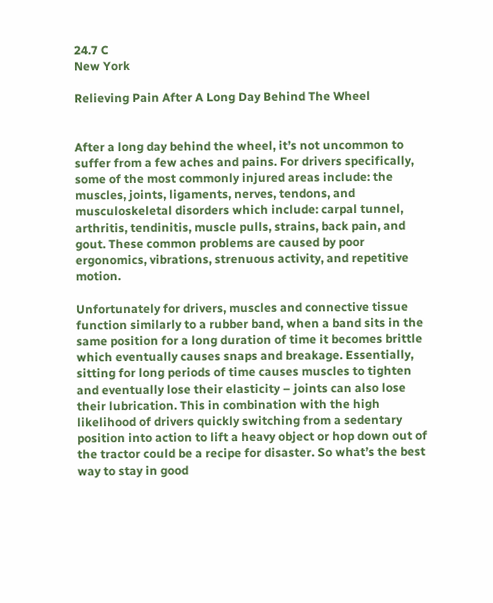24.7 C
New York

Relieving Pain After A Long Day Behind The Wheel


After a long day behind the wheel, it’s not uncommon to suffer from a few aches and pains. For drivers specifically, some of the most commonly injured areas include: the muscles, joints, ligaments, nerves, tendons, and musculoskeletal disorders which include: carpal tunnel, arthritis, tendinitis, muscle pulls, strains, back pain, and gout. These common problems are caused by poor ergonomics, vibrations, strenuous activity, and repetitive motion.

Unfortunately for drivers, muscles and connective tissue function similarly to a rubber band, when a band sits in the same position for a long duration of time it becomes brittle which eventually causes snaps and breakage. Essentially, sitting for long periods of time causes muscles to tighten and eventually lose their elasticity – joints can also lose their lubrication. This in combination with the high likelihood of drivers quickly switching from a sedentary position into action to lift a heavy object or hop down out of the tractor could be a recipe for disaster. So what’s the best way to stay in good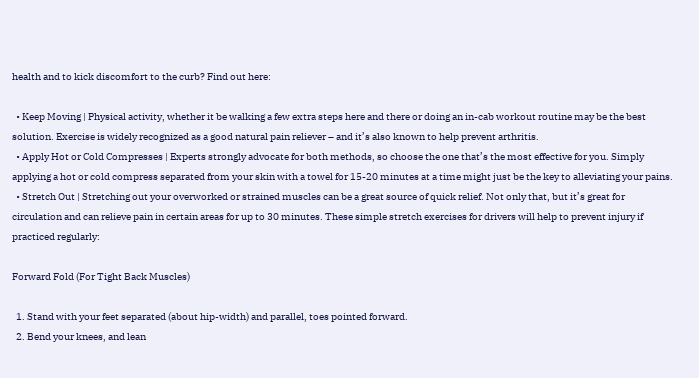health and to kick discomfort to the curb? Find out here:

  • Keep Moving | Physical activity, whether it be walking a few extra steps here and there or doing an in-cab workout routine may be the best solution. Exercise is widely recognized as a good natural pain reliever – and it’s also known to help prevent arthritis.
  • Apply Hot or Cold Compresses | Experts strongly advocate for both methods, so choose the one that’s the most effective for you. Simply applying a hot or cold compress separated from your skin with a towel for 15-20 minutes at a time might just be the key to alleviating your pains.
  • Stretch Out | Stretching out your overworked or strained muscles can be a great source of quick relief. Not only that, but it’s great for circulation and can relieve pain in certain areas for up to 30 minutes. These simple stretch exercises for drivers will help to prevent injury if practiced regularly:

Forward Fold (For Tight Back Muscles)

  1. Stand with your feet separated (about hip-width) and parallel, toes pointed forward.
  2. Bend your knees, and lean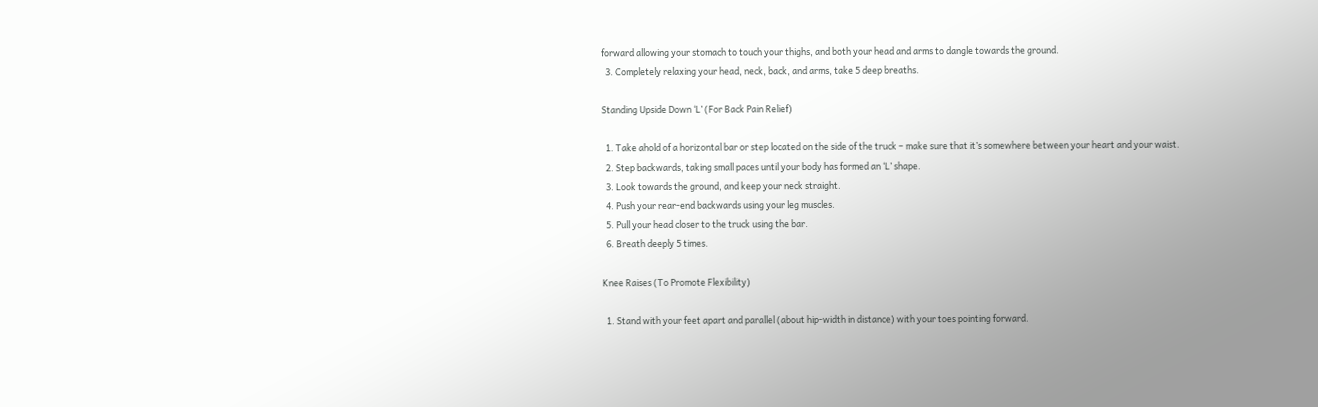forward allowing your stomach to touch your thighs, and both your head and arms to dangle towards the ground.
  3. Completely relaxing your head, neck, back, and arms, take 5 deep breaths.

Standing Upside Down ‘L’ (For Back Pain Relief)

  1. Take ahold of a horizontal bar or step located on the side of the truck – make sure that it’s somewhere between your heart and your waist.
  2. Step backwards, taking small paces until your body has formed an ‘L’ shape.
  3. Look towards the ground, and keep your neck straight.
  4. Push your rear-end backwards using your leg muscles.
  5. Pull your head closer to the truck using the bar.
  6. Breath deeply 5 times.

Knee Raises (To Promote Flexibility)

  1. Stand with your feet apart and parallel (about hip-width in distance) with your toes pointing forward.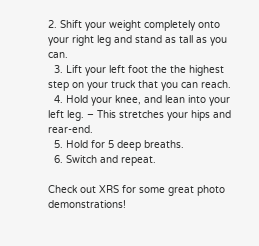2. Shift your weight completely onto your right leg and stand as tall as you can.
  3. Lift your left foot the the highest step on your truck that you can reach.
  4. Hold your knee, and lean into your left leg. – This stretches your hips and rear-end.
  5. Hold for 5 deep breaths.
  6. Switch and repeat.

Check out XRS for some great photo demonstrations!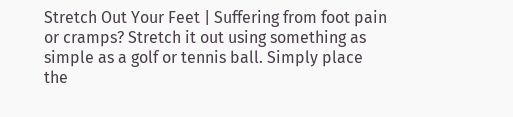Stretch Out Your Feet | Suffering from foot pain or cramps? Stretch it out using something as simple as a golf or tennis ball. Simply place the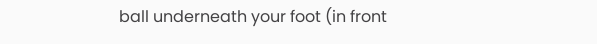ball underneath your foot (in front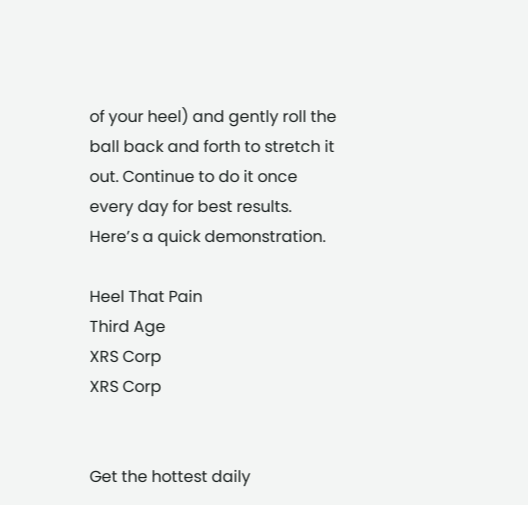of your heel) and gently roll the ball back and forth to stretch it out. Continue to do it once every day for best results. Here’s a quick demonstration.

Heel That Pain
Third Age
XRS Corp
XRS Corp


Get the hottest daily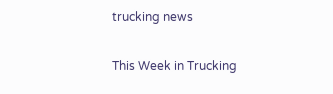trucking news

This Week in Trucking